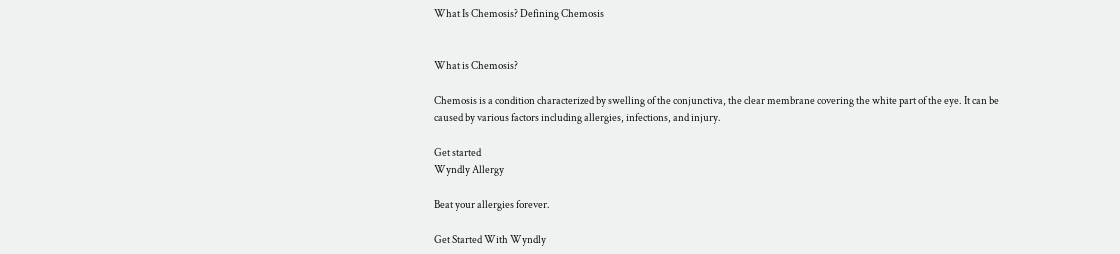What Is Chemosis? Defining Chemosis


What is Chemosis?

Chemosis is a condition characterized by swelling of the conjunctiva, the clear membrane covering the white part of the eye. It can be caused by various factors including allergies, infections, and injury.

Get started
Wyndly Allergy

Beat your allergies forever.

Get Started With Wyndly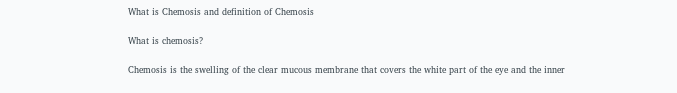What is Chemosis and definition of Chemosis

What is chemosis?

Chemosis is the swelling of the clear mucous membrane that covers the white part of the eye and the inner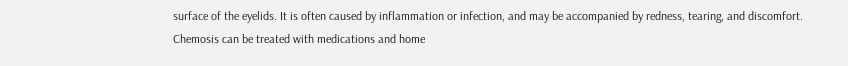surface of the eyelids. It is often caused by inflammation or infection, and may be accompanied by redness, tearing, and discomfort. Chemosis can be treated with medications and home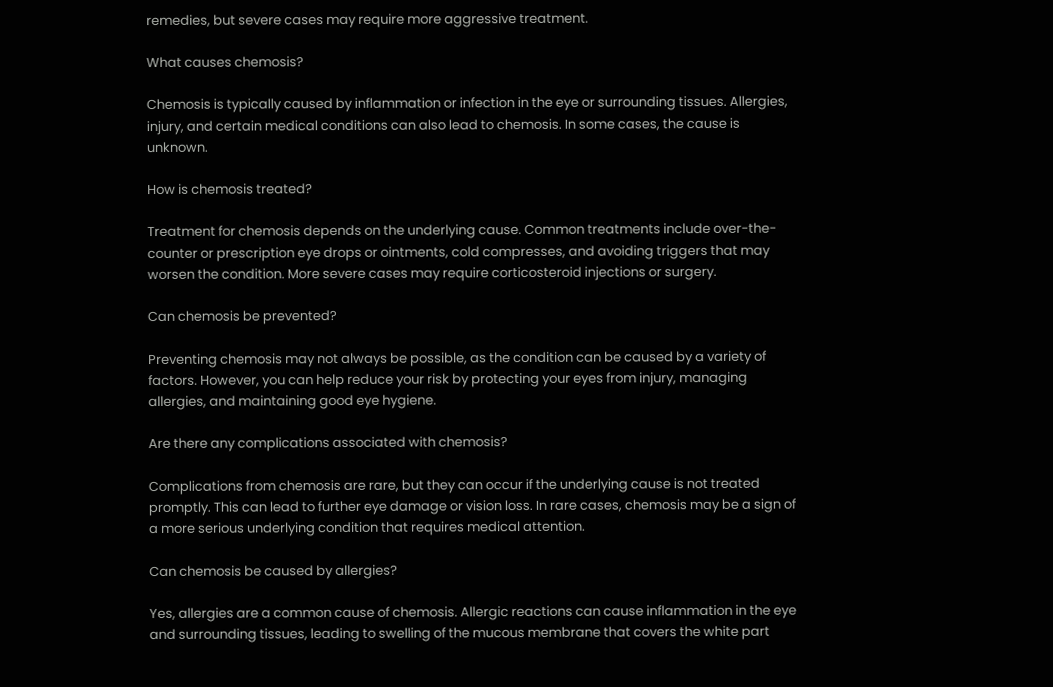remedies, but severe cases may require more aggressive treatment.

What causes chemosis?

Chemosis is typically caused by inflammation or infection in the eye or surrounding tissues. Allergies, injury, and certain medical conditions can also lead to chemosis. In some cases, the cause is unknown.

How is chemosis treated?

Treatment for chemosis depends on the underlying cause. Common treatments include over-the-counter or prescription eye drops or ointments, cold compresses, and avoiding triggers that may worsen the condition. More severe cases may require corticosteroid injections or surgery.

Can chemosis be prevented?

Preventing chemosis may not always be possible, as the condition can be caused by a variety of factors. However, you can help reduce your risk by protecting your eyes from injury, managing allergies, and maintaining good eye hygiene.

Are there any complications associated with chemosis?

Complications from chemosis are rare, but they can occur if the underlying cause is not treated promptly. This can lead to further eye damage or vision loss. In rare cases, chemosis may be a sign of a more serious underlying condition that requires medical attention.

Can chemosis be caused by allergies?

Yes, allergies are a common cause of chemosis. Allergic reactions can cause inflammation in the eye and surrounding tissues, leading to swelling of the mucous membrane that covers the white part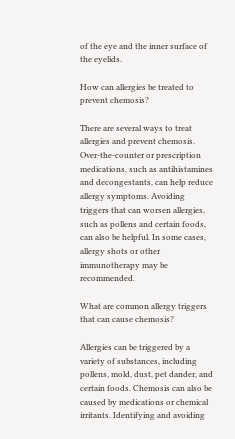of the eye and the inner surface of the eyelids.

How can allergies be treated to prevent chemosis?

There are several ways to treat allergies and prevent chemosis. Over-the-counter or prescription medications, such as antihistamines and decongestants, can help reduce allergy symptoms. Avoiding triggers that can worsen allergies, such as pollens and certain foods, can also be helpful. In some cases, allergy shots or other immunotherapy may be recommended.

What are common allergy triggers that can cause chemosis?

Allergies can be triggered by a variety of substances, including pollens, mold, dust, pet dander, and certain foods. Chemosis can also be caused by medications or chemical irritants. Identifying and avoiding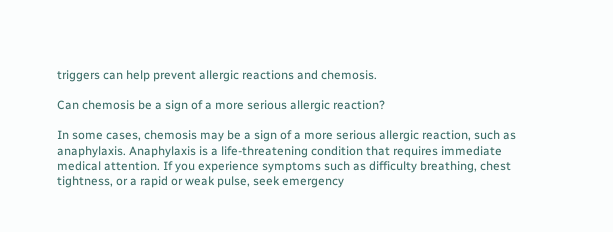triggers can help prevent allergic reactions and chemosis.

Can chemosis be a sign of a more serious allergic reaction?

In some cases, chemosis may be a sign of a more serious allergic reaction, such as anaphylaxis. Anaphylaxis is a life-threatening condition that requires immediate medical attention. If you experience symptoms such as difficulty breathing, chest tightness, or a rapid or weak pulse, seek emergency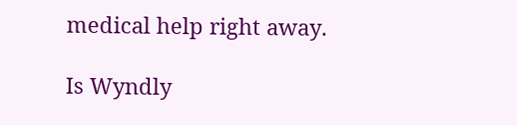medical help right away.

Is Wyndly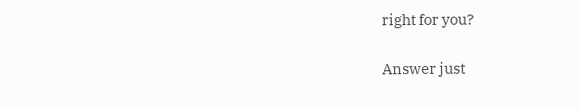right for you?

Answer just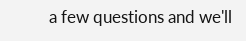a few questions and we'll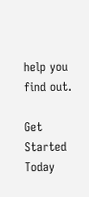help you find out.

Get Started Today